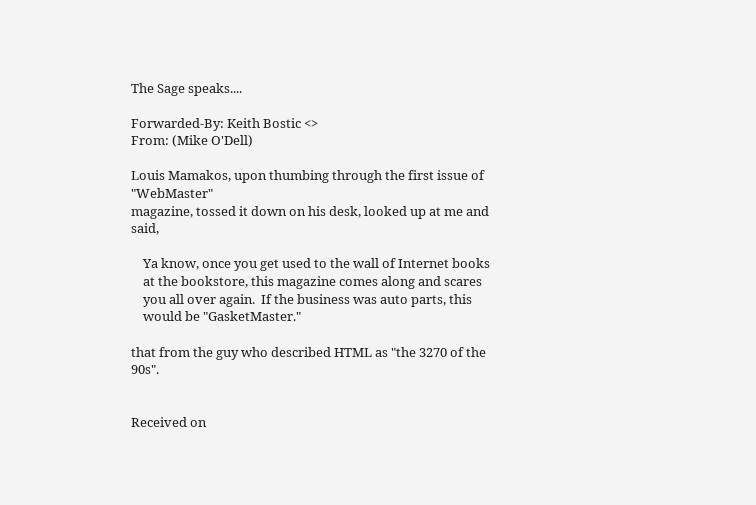The Sage speaks....

Forwarded-By: Keith Bostic <>
From: (Mike O'Dell)

Louis Mamakos, upon thumbing through the first issue of "WebMaster"
magazine, tossed it down on his desk, looked up at me and said,

    Ya know, once you get used to the wall of Internet books
    at the bookstore, this magazine comes along and scares
    you all over again.  If the business was auto parts, this
    would be "GasketMaster."

that from the guy who described HTML as "the 3270 of the 90s".


Received on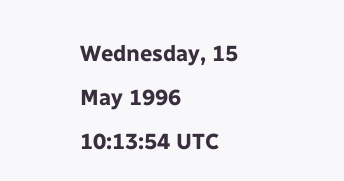Wednesday, 15 May 1996 10:13:54 UTC